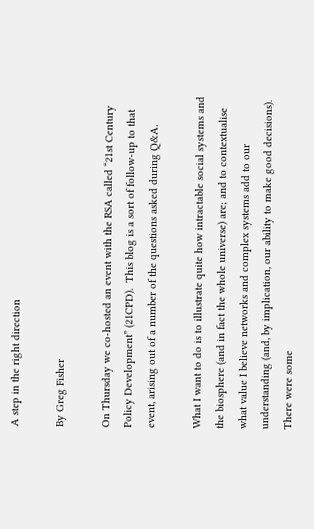A step in the right direction

By Greg Fisher

On Thursday we co-hosted an event with the RSA called “21st Century Policy Development” (21CPD).  This blog is a sort of follow-up to that event, arising out of a number of the questions asked during Q&A.

What I want to do is to illustrate quite how intractable social systems and the biosphere (and in fact the whole universe) are; and to contextualise what value I believe networks and complex systems add to our understanding (and, by implication, our ability to make good decisions).  There were some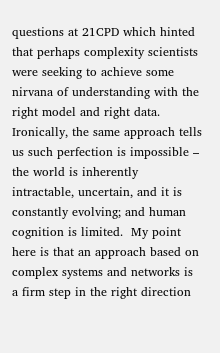questions at 21CPD which hinted that perhaps complexity scientists were seeking to achieve some nirvana of understanding with the right model and right data.  Ironically, the same approach tells us such perfection is impossible – the world is inherently intractable, uncertain, and it is constantly evolving; and human cognition is limited.  My point here is that an approach based on complex systems and networks is a firm step in the right direction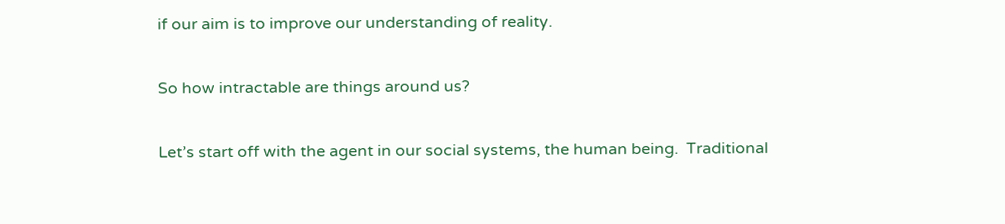if our aim is to improve our understanding of reality.

So how intractable are things around us?

Let’s start off with the agent in our social systems, the human being.  Traditional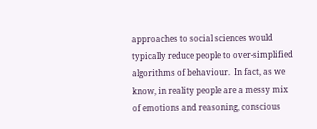approaches to social sciences would typically reduce people to over-simplified algorithms of behaviour.  In fact, as we know, in reality people are a messy mix of emotions and reasoning, conscious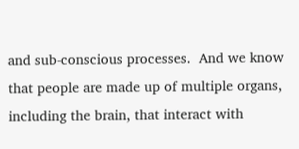and sub-conscious processes.  And we know that people are made up of multiple organs, including the brain, that interact with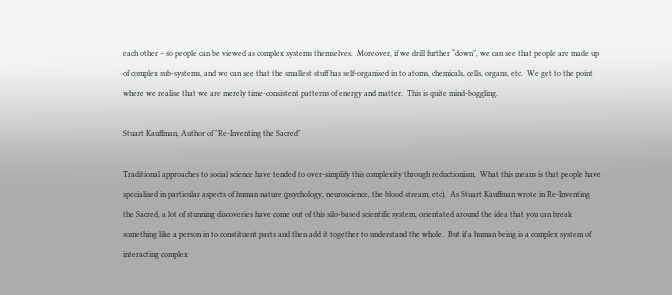each other – so people can be viewed as complex systems themselves.  Moreover, if we drill further “down”, we can see that people are made up of complex sub-systems, and we can see that the smallest stuff has self-organised in to atoms, chemicals, cells, organs, etc.  We get to the point where we realise that we are merely time-consistent patterns of energy and matter.  This is quite mind-boggling.

Stuart Kauffman, Author of "Re-Inventing the Sacred"

Traditional approaches to social science have tended to over-simplify this complexity through reductionism.  What this means is that people have specialised in particular aspects of human nature (psychology, neuroscience, the blood stream, etc).  As Stuart Kauffman wrote in Re-Inventing the Sacred, a lot of stunning discoveries have come out of this silo-based scientific system, orientated around the idea that you can break something like a person in to constituent parts and then add it together to understand the whole.  But if a human being is a complex system of interacting complex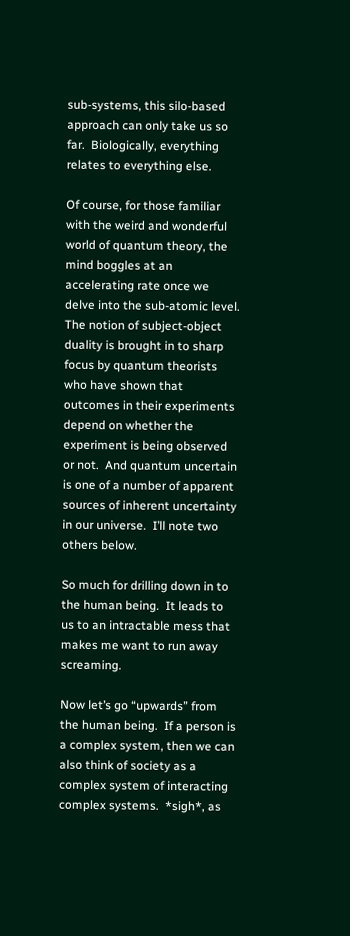sub-systems, this silo-based approach can only take us so far.  Biologically, everything relates to everything else.

Of course, for those familiar with the weird and wonderful world of quantum theory, the mind boggles at an accelerating rate once we delve into the sub-atomic level.  The notion of subject-object duality is brought in to sharp focus by quantum theorists who have shown that outcomes in their experiments depend on whether the experiment is being observed or not.  And quantum uncertain is one of a number of apparent sources of inherent uncertainty in our universe.  I’ll note two others below.

So much for drilling down in to the human being.  It leads to us to an intractable mess that makes me want to run away screaming.

Now let’s go “upwards” from the human being.  If a person is a complex system, then we can also think of society as a complex system of interacting complex systems.  *sigh*, as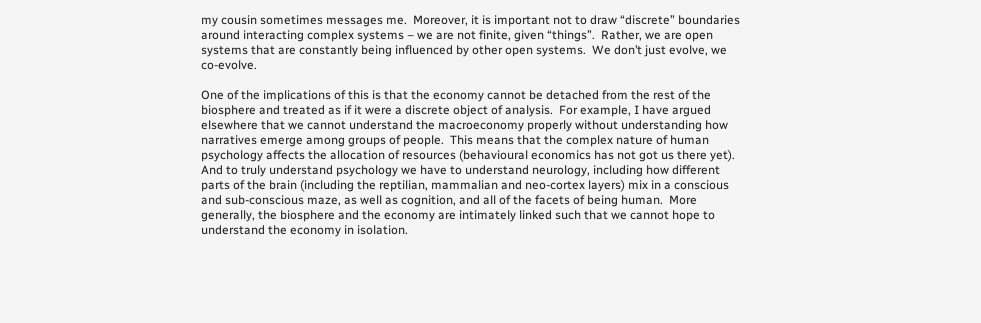my cousin sometimes messages me.  Moreover, it is important not to draw “discrete” boundaries around interacting complex systems – we are not finite, given “things”.  Rather, we are open systems that are constantly being influenced by other open systems.  We don’t just evolve, we co-evolve.

One of the implications of this is that the economy cannot be detached from the rest of the biosphere and treated as if it were a discrete object of analysis.  For example, I have argued elsewhere that we cannot understand the macroeconomy properly without understanding how narratives emerge among groups of people.  This means that the complex nature of human psychology affects the allocation of resources (behavioural economics has not got us there yet).  And to truly understand psychology we have to understand neurology, including how different parts of the brain (including the reptilian, mammalian and neo-cortex layers) mix in a conscious and sub-conscious maze, as well as cognition, and all of the facets of being human.  More generally, the biosphere and the economy are intimately linked such that we cannot hope to understand the economy in isolation.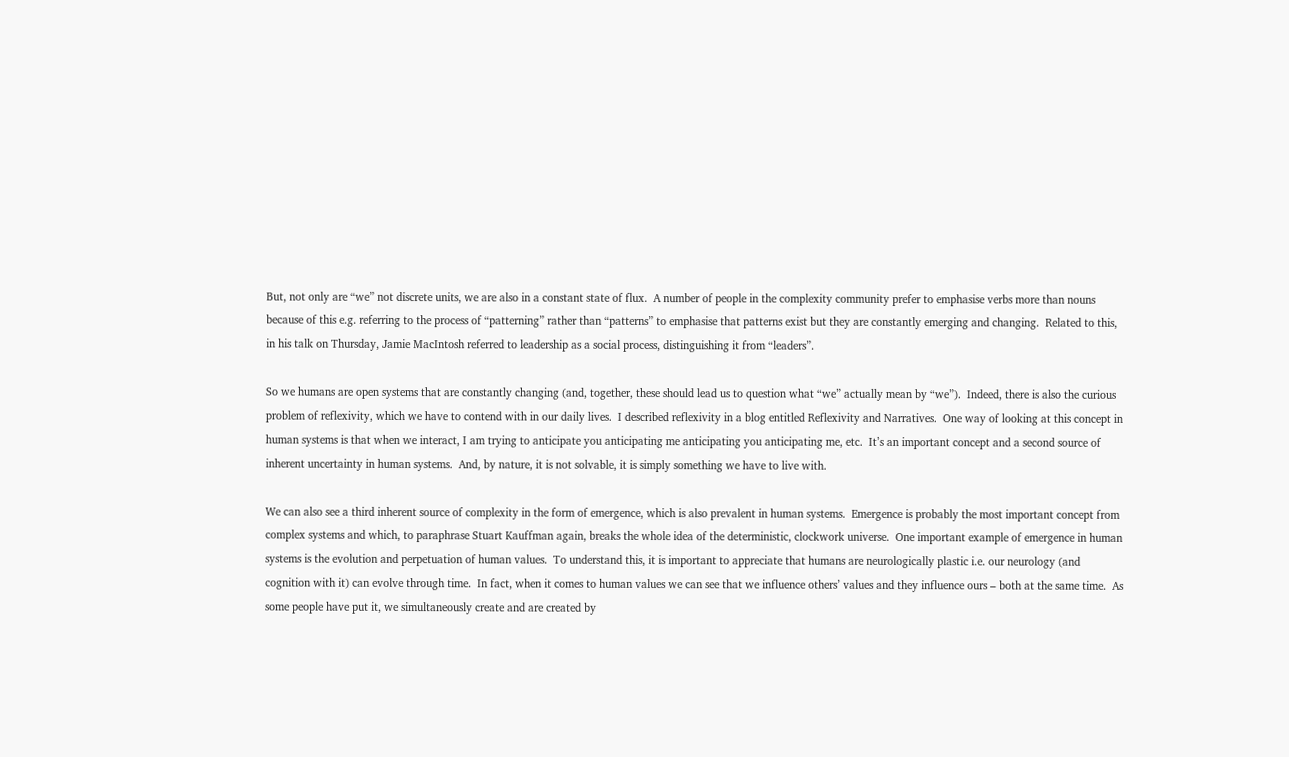But, not only are “we” not discrete units, we are also in a constant state of flux.  A number of people in the complexity community prefer to emphasise verbs more than nouns because of this e.g. referring to the process of “patterning” rather than “patterns” to emphasise that patterns exist but they are constantly emerging and changing.  Related to this, in his talk on Thursday, Jamie MacIntosh referred to leadership as a social process, distinguishing it from “leaders”.

So we humans are open systems that are constantly changing (and, together, these should lead us to question what “we” actually mean by “we”).  Indeed, there is also the curious problem of reflexivity, which we have to contend with in our daily lives.  I described reflexivity in a blog entitled Reflexivity and Narratives.  One way of looking at this concept in human systems is that when we interact, I am trying to anticipate you anticipating me anticipating you anticipating me, etc.  It’s an important concept and a second source of inherent uncertainty in human systems.  And, by nature, it is not solvable, it is simply something we have to live with.

We can also see a third inherent source of complexity in the form of emergence, which is also prevalent in human systems.  Emergence is probably the most important concept from complex systems and which, to paraphrase Stuart Kauffman again, breaks the whole idea of the deterministic, clockwork universe.  One important example of emergence in human systems is the evolution and perpetuation of human values.  To understand this, it is important to appreciate that humans are neurologically plastic i.e. our neurology (and cognition with it) can evolve through time.  In fact, when it comes to human values we can see that we influence others’ values and they influence ours – both at the same time.  As some people have put it, we simultaneously create and are created by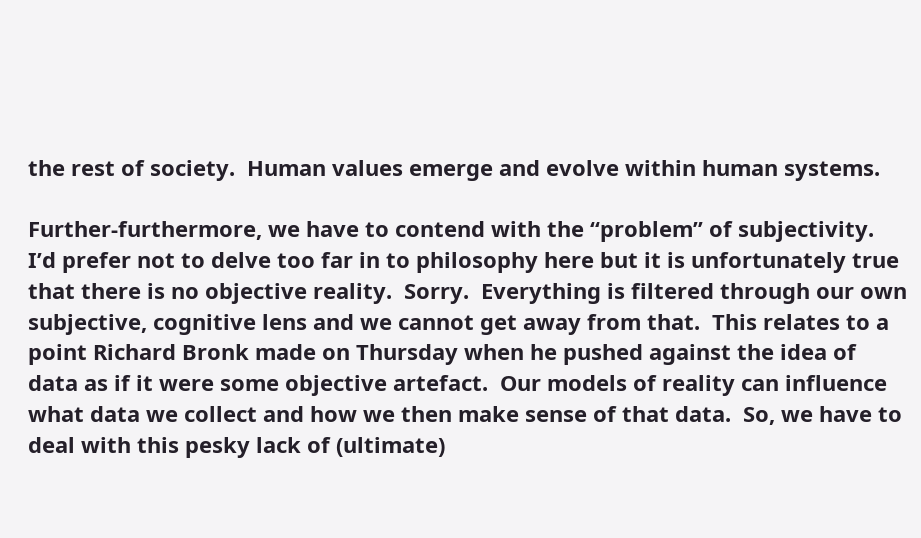the rest of society.  Human values emerge and evolve within human systems.

Further-furthermore, we have to contend with the “problem” of subjectivity.  I’d prefer not to delve too far in to philosophy here but it is unfortunately true that there is no objective reality.  Sorry.  Everything is filtered through our own subjective, cognitive lens and we cannot get away from that.  This relates to a point Richard Bronk made on Thursday when he pushed against the idea of data as if it were some objective artefact.  Our models of reality can influence what data we collect and how we then make sense of that data.  So, we have to deal with this pesky lack of (ultimate)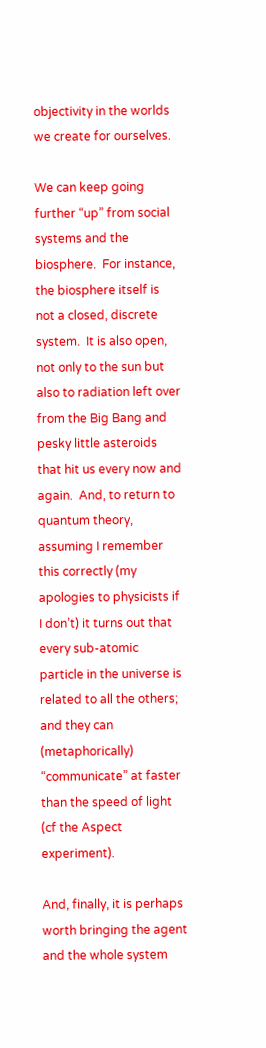objectivity in the worlds we create for ourselves.

We can keep going further “up” from social systems and the biosphere.  For instance, the biosphere itself is not a closed, discrete system.  It is also open, not only to the sun but also to radiation left over from the Big Bang and pesky little asteroids that hit us every now and again.  And, to return to quantum theory, assuming I remember this correctly (my apologies to physicists if I don’t) it turns out that every sub-atomic particle in the universe is related to all the others; and they can (metaphorically) “communicate” at faster than the speed of light (cf the Aspect experiment).

And, finally, it is perhaps worth bringing the agent and the whole system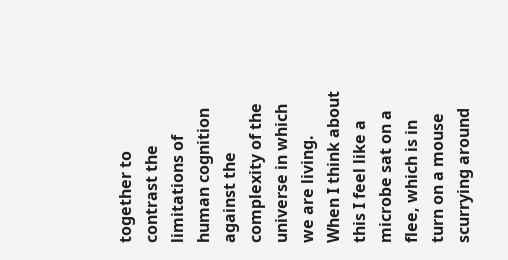together to contrast the limitations of human cognition against the complexity of the universe in which we are living.  When I think about this I feel like a microbe sat on a flee, which is in turn on a mouse scurrying around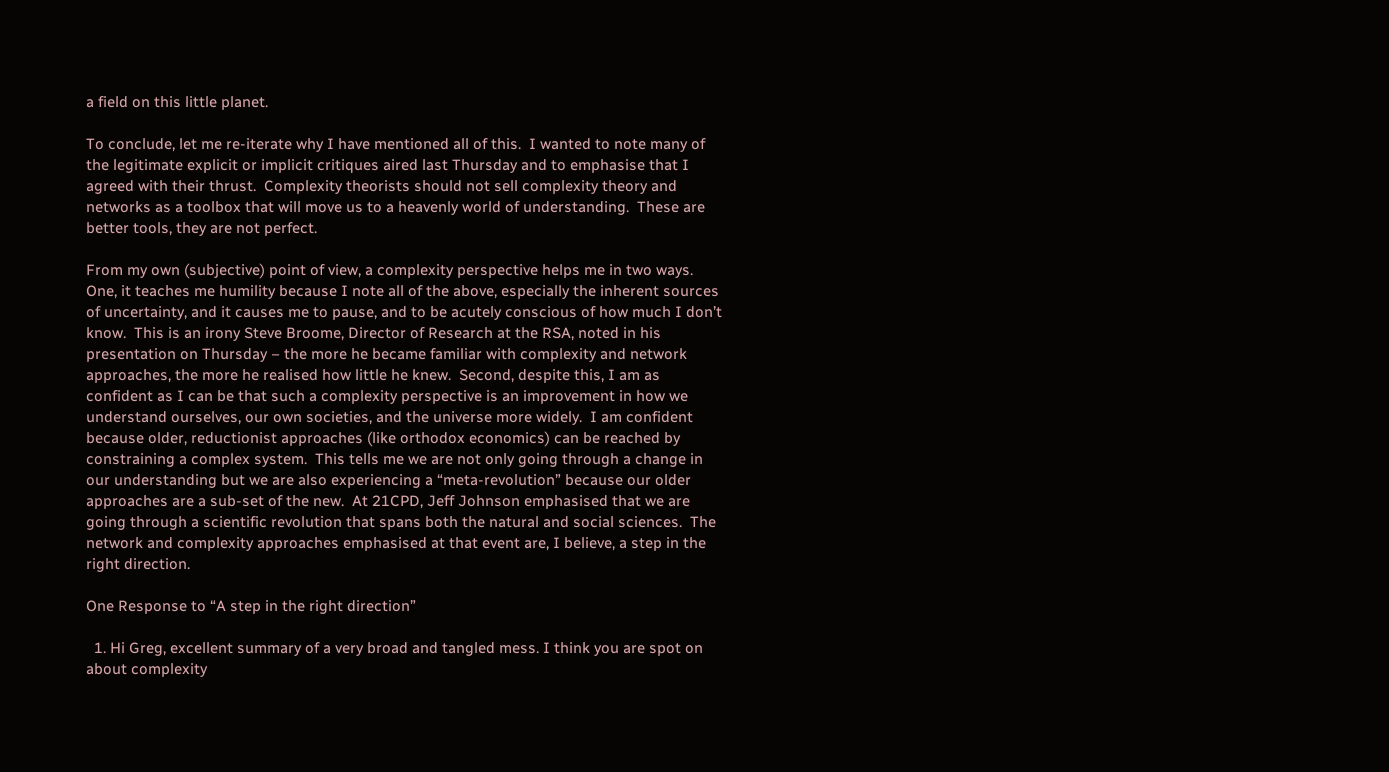a field on this little planet.

To conclude, let me re-iterate why I have mentioned all of this.  I wanted to note many of the legitimate explicit or implicit critiques aired last Thursday and to emphasise that I agreed with their thrust.  Complexity theorists should not sell complexity theory and networks as a toolbox that will move us to a heavenly world of understanding.  These are better tools, they are not perfect.

From my own (subjective) point of view, a complexity perspective helps me in two ways.  One, it teaches me humility because I note all of the above, especially the inherent sources of uncertainty, and it causes me to pause, and to be acutely conscious of how much I don’t know.  This is an irony Steve Broome, Director of Research at the RSA, noted in his presentation on Thursday – the more he became familiar with complexity and network approaches, the more he realised how little he knew.  Second, despite this, I am as confident as I can be that such a complexity perspective is an improvement in how we understand ourselves, our own societies, and the universe more widely.  I am confident because older, reductionist approaches (like orthodox economics) can be reached by constraining a complex system.  This tells me we are not only going through a change in our understanding but we are also experiencing a “meta-revolution” because our older approaches are a sub-set of the new.  At 21CPD, Jeff Johnson emphasised that we are going through a scientific revolution that spans both the natural and social sciences.  The network and complexity approaches emphasised at that event are, I believe, a step in the right direction.

One Response to “A step in the right direction”

  1. Hi Greg, excellent summary of a very broad and tangled mess. I think you are spot on about complexity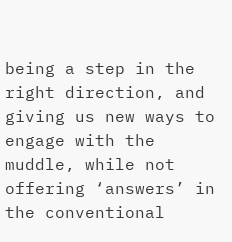being a step in the right direction, and giving us new ways to engage with the muddle, while not offering ‘answers’ in the conventional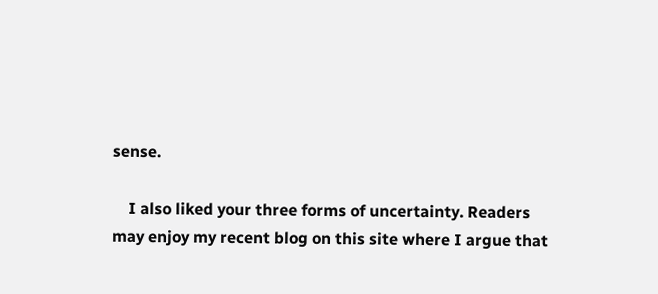sense.

    I also liked your three forms of uncertainty. Readers may enjoy my recent blog on this site where I argue that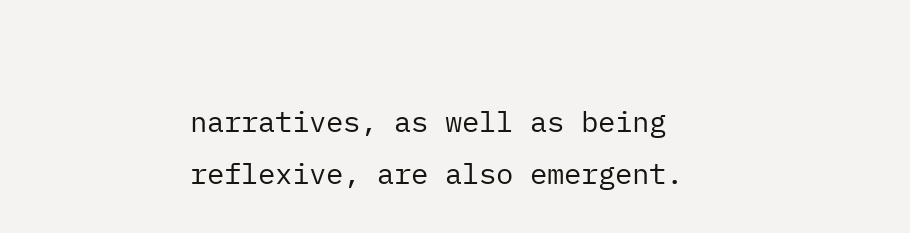narratives, as well as being reflexive, are also emergent.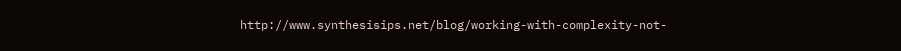http://www.synthesisips.net/blog/working-with-complexity-not-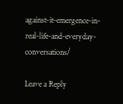against-it-emergence-in-real-life-and-everyday-conversations/

Leave a Reply